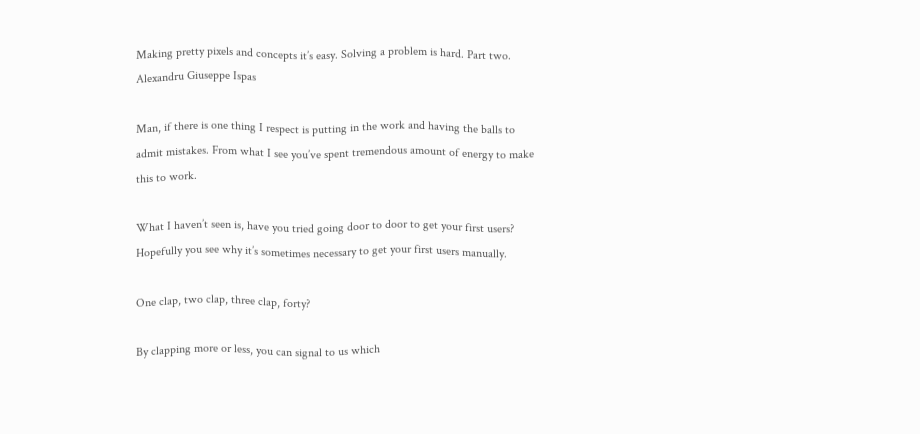Making pretty pixels and concepts it’s easy. Solving a problem is hard. Part two.
Alexandru Giuseppe Ispas

Man, if there is one thing I respect is putting in the work and having the balls to admit mistakes. From what I see you’ve spent tremendous amount of energy to make this to work.

What I haven’t seen is, have you tried going door to door to get your first users? Hopefully you see why it’s sometimes necessary to get your first users manually.

One clap, two clap, three clap, forty?

By clapping more or less, you can signal to us which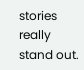stories really stand out.